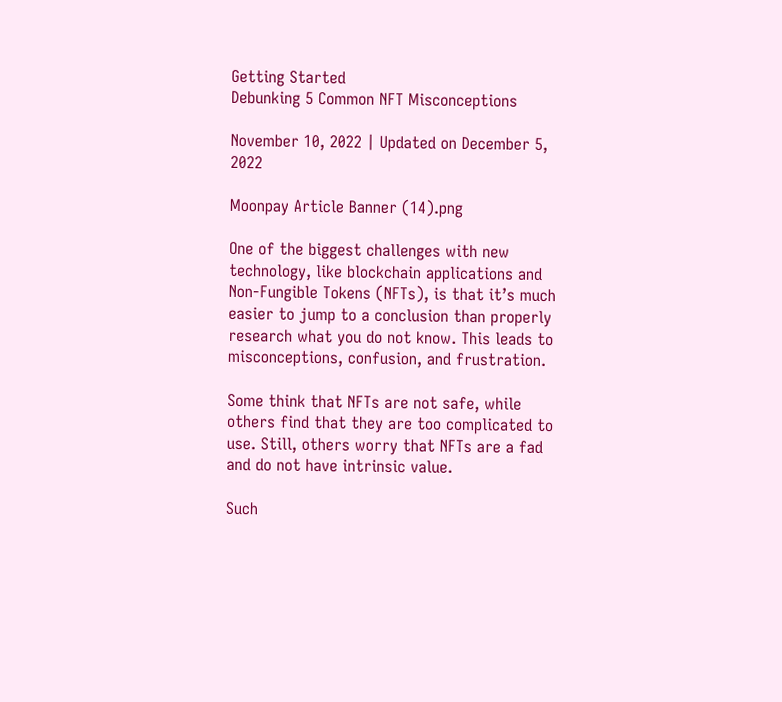Getting Started
Debunking 5 Common NFT Misconceptions

November 10, 2022 | Updated on December 5, 2022

Moonpay Article Banner (14).png

One of the biggest challenges with new technology, like blockchain applications and Non-Fungible Tokens (NFTs), is that it’s much easier to jump to a conclusion than properly research what you do not know. This leads to misconceptions, confusion, and frustration.

Some think that NFTs are not safe, while others find that they are too complicated to use. Still, others worry that NFTs are a fad and do not have intrinsic value.

Such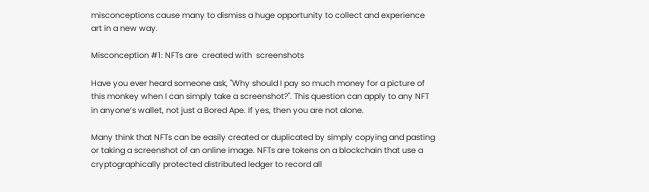misconceptions cause many to dismiss a huge opportunity to collect and experience art in a new way.

Misconception #1: NFTs are  created with  screenshots

Have you ever heard someone ask, "Why should I pay so much money for a picture of this monkey when I can simply take a screenshot?". This question can apply to any NFT in anyone’s wallet, not just a Bored Ape. If yes, then you are not alone.

Many think that NFTs can be easily created or duplicated by simply copying and pasting or taking a screenshot of an online image. NFTs are tokens on a blockchain that use a cryptographically protected distributed ledger to record all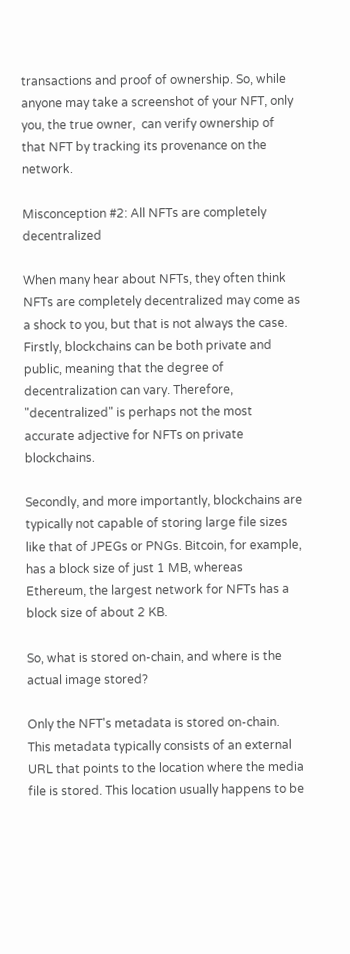transactions and proof of ownership. So, while anyone may take a screenshot of your NFT, only you, the true owner,  can verify ownership of that NFT by tracking its provenance on the network.

Misconception #2: All NFTs are completely decentralized

When many hear about NFTs, they often think NFTs are completely decentralized may come as a shock to you, but that is not always the case. Firstly, blockchains can be both private and public, meaning that the degree of decentralization can vary. Therefore, "decentralized" is perhaps not the most accurate adjective for NFTs on private blockchains.

Secondly, and more importantly, blockchains are typically not capable of storing large file sizes like that of JPEGs or PNGs. Bitcoin, for example, has a block size of just 1 MB, whereas Ethereum, the largest network for NFTs has a block size of about 2 KB.

So, what is stored on-chain, and where is the actual image stored?

Only the NFT's metadata is stored on-chain. This metadata typically consists of an external URL that points to the location where the media file is stored. This location usually happens to be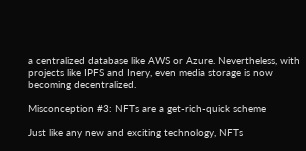a centralized database like AWS or Azure. Nevertheless, with projects like IPFS and Inery, even media storage is now becoming decentralized.

Misconception #3: NFTs are a get-rich-quick scheme

Just like any new and exciting technology, NFTs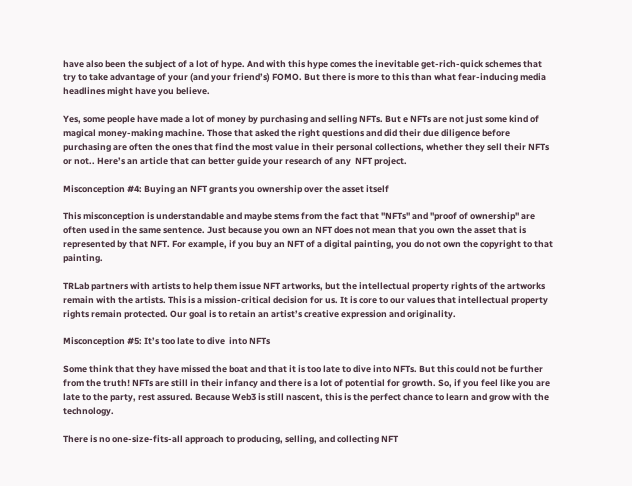have also been the subject of a lot of hype. And with this hype comes the inevitable get-rich-quick schemes that try to take advantage of your (and your friend’s) FOMO. But there is more to this than what fear-inducing media headlines might have you believe.

Yes, some people have made a lot of money by purchasing and selling NFTs. But e NFTs are not just some kind of magical money-making machine. Those that asked the right questions and did their due diligence before purchasing are often the ones that find the most value in their personal collections, whether they sell their NFTs or not.. Here’s an article that can better guide your research of any  NFT project.

Misconception #4: Buying an NFT grants you ownership over the asset itself

This misconception is understandable and maybe stems from the fact that "NFTs" and "proof of ownership" are often used in the same sentence. Just because you own an NFT does not mean that you own the asset that is represented by that NFT. For example, if you buy an NFT of a digital painting, you do not own the copyright to that painting.

TRLab partners with artists to help them issue NFT artworks, but the intellectual property rights of the artworks remain with the artists. This is a mission-critical decision for us. It is core to our values that intellectual property rights remain protected. Our goal is to retain an artist’s creative expression and originality.

Misconception #5: It’s too late to dive  into NFTs

Some think that they have missed the boat and that it is too late to dive into NFTs. But this could not be further from the truth! NFTs are still in their infancy and there is a lot of potential for growth. So, if you feel like you are late to the party, rest assured. Because Web3 is still nascent, this is the perfect chance to learn and grow with the technology.

There is no one-size-fits-all approach to producing, selling, and collecting NFT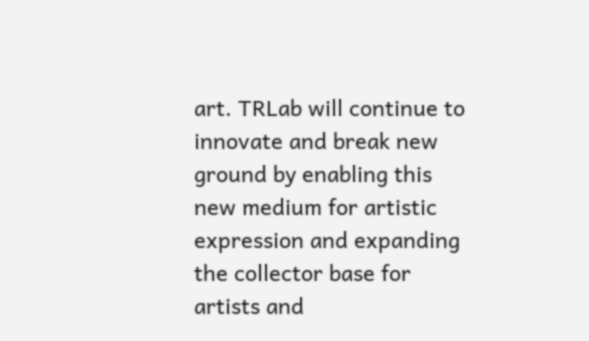art. TRLab will continue to innovate and break new ground by enabling this new medium for artistic expression and expanding the collector base for artists and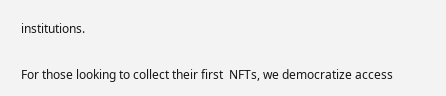institutions.

For those looking to collect their first  NFTs, we democratize access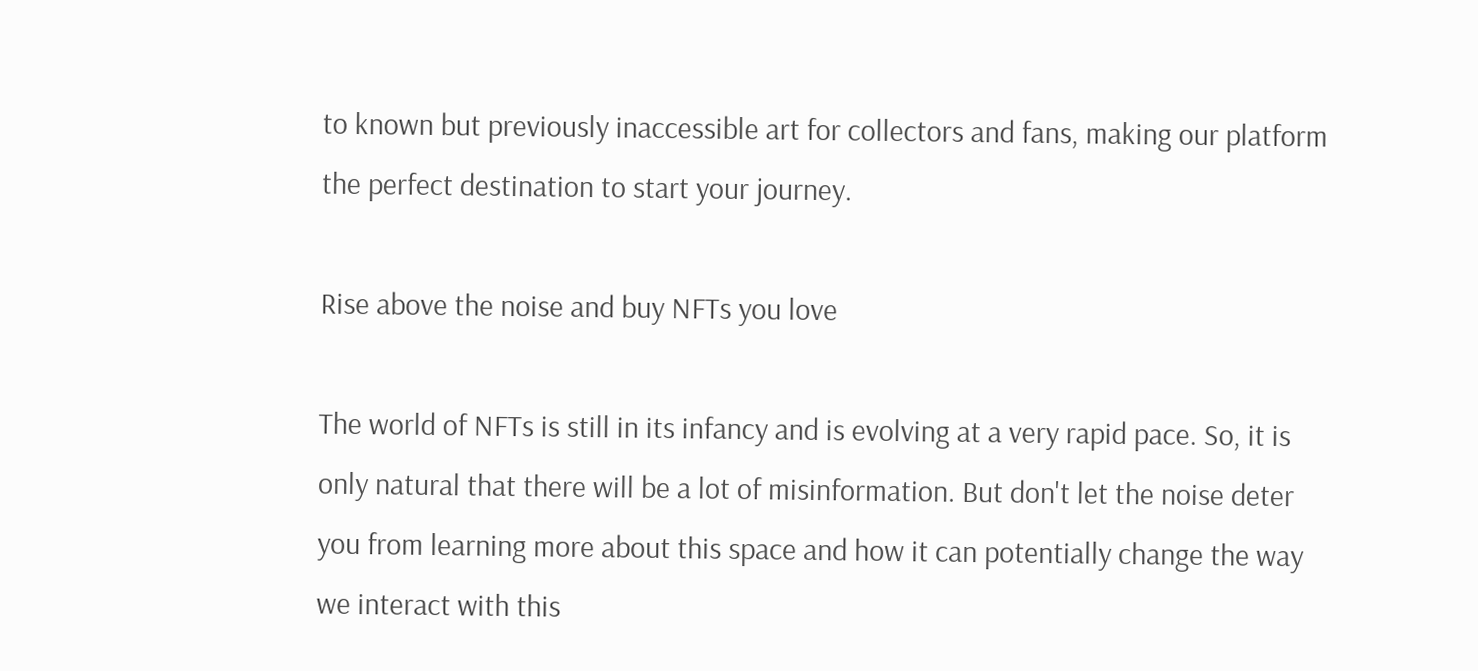to known but previously inaccessible art for collectors and fans, making our platform the perfect destination to start your journey.

Rise above the noise and buy NFTs you love

The world of NFTs is still in its infancy and is evolving at a very rapid pace. So, it is only natural that there will be a lot of misinformation. But don't let the noise deter you from learning more about this space and how it can potentially change the way we interact with this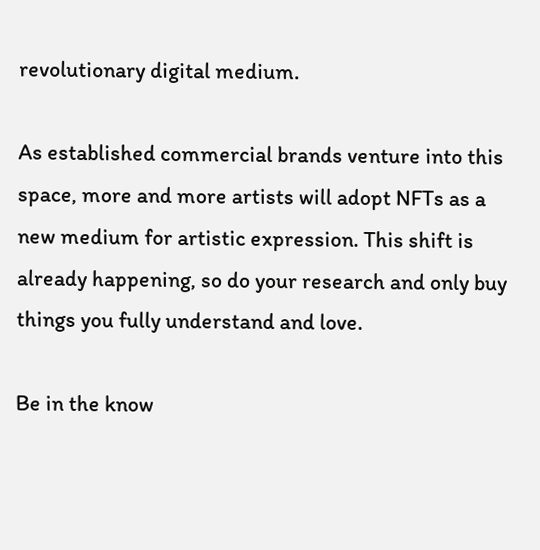revolutionary digital medium.

As established commercial brands venture into this space, more and more artists will adopt NFTs as a new medium for artistic expression. This shift is already happening, so do your research and only buy things you fully understand and love.

Be in the know